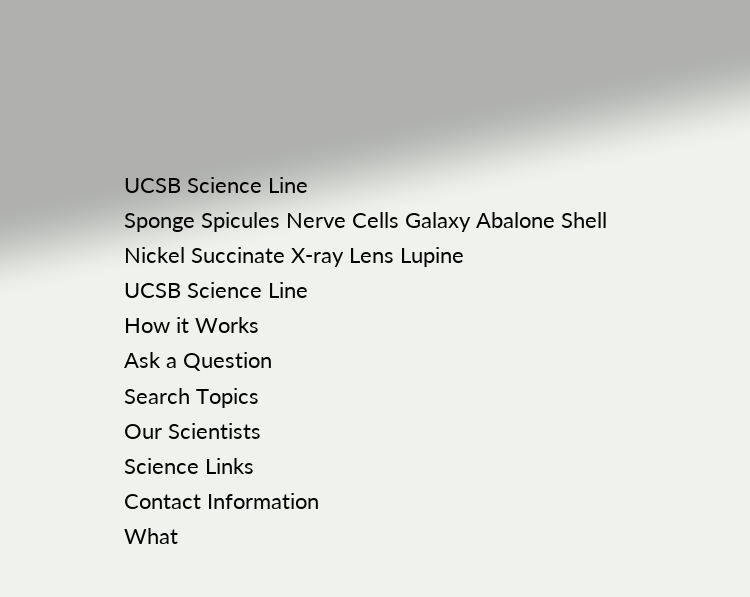UCSB Science Line
Sponge Spicules Nerve Cells Galaxy Abalone Shell Nickel Succinate X-ray Lens Lupine
UCSB Science Line
How it Works
Ask a Question
Search Topics
Our Scientists
Science Links
Contact Information
What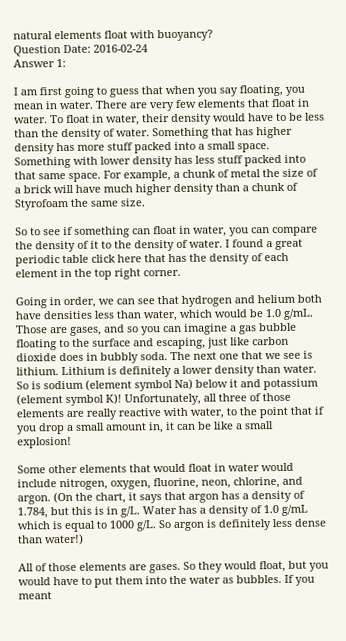natural elements float with buoyancy?
Question Date: 2016-02-24
Answer 1:

I am first going to guess that when you say floating, you mean in water. There are very few elements that float in water. To float in water, their density would have to be less than the density of water. Something that has higher density has more stuff packed into a small space. Something with lower density has less stuff packed into that same space. For example, a chunk of metal the size of a brick will have much higher density than a chunk of Styrofoam the same size.

So to see if something can float in water, you can compare the density of it to the density of water. I found a great periodic table click here that has the density of each element in the top right corner.

Going in order, we can see that hydrogen and helium both have densities less than water, which would be 1.0 g/mL. Those are gases, and so you can imagine a gas bubble floating to the surface and escaping, just like carbon dioxide does in bubbly soda. The next one that we see is lithium. Lithium is definitely a lower density than water. So is sodium (element symbol Na) below it and potassium (element symbol K)! Unfortunately, all three of those elements are really reactive with water, to the point that if you drop a small amount in, it can be like a small explosion!

Some other elements that would float in water would include nitrogen, oxygen, fluorine, neon, chlorine, and argon. (On the chart, it says that argon has a density of 1.784, but this is in g/L. Water has a density of 1.0 g/mL which is equal to 1000 g/L. So argon is definitely less dense than water!)

All of those elements are gases. So they would float, but you would have to put them into the water as bubbles. If you meant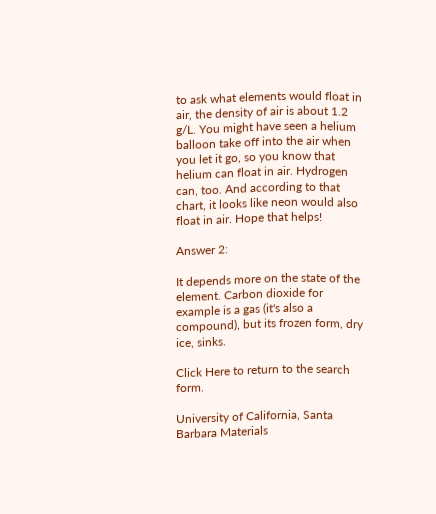to ask what elements would float in air, the density of air is about 1.2 g/L. You might have seen a helium balloon take off into the air when you let it go, so you know that helium can float in air. Hydrogen can, too. And according to that chart, it looks like neon would also float in air. Hope that helps!

Answer 2:

It depends more on the state of the element. Carbon dioxide for example is a gas (it's also a compound), but its frozen form, dry ice, sinks.

Click Here to return to the search form.

University of California, Santa Barbara Materials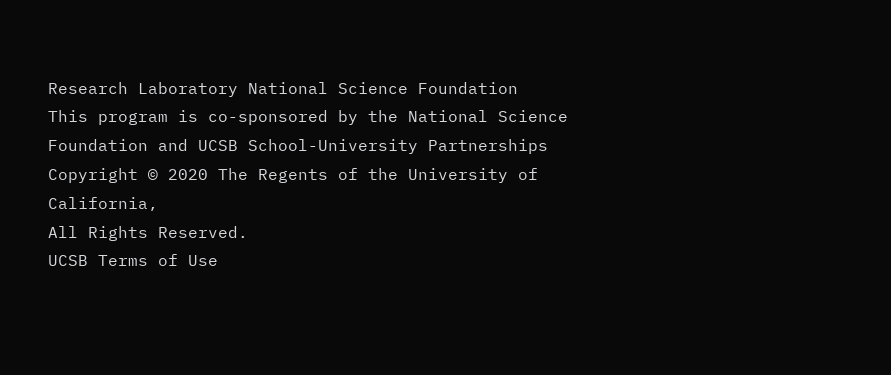Research Laboratory National Science Foundation
This program is co-sponsored by the National Science Foundation and UCSB School-University Partnerships
Copyright © 2020 The Regents of the University of California,
All Rights Reserved.
UCSB Terms of Use